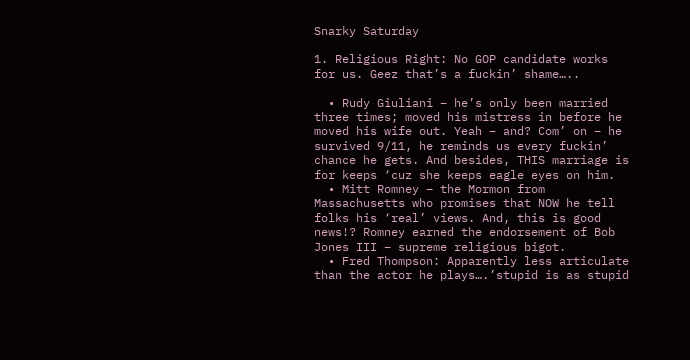Snarky Saturday

1. Religious Right: No GOP candidate works for us. Geez that’s a fuckin’ shame…..

  • Rudy Giuliani – he’s only been married three times; moved his mistress in before he moved his wife out. Yeah – and? Com’ on – he survived 9/11, he reminds us every fuckin’ chance he gets. And besides, THIS marriage is for keeps ‘cuz she keeps eagle eyes on him.
  • Mitt Romney – the Mormon from Massachusetts who promises that NOW he tell folks his ‘real’ views. And, this is good news!? Romney earned the endorsement of Bob Jones III – supreme religious bigot.
  • Fred Thompson: Apparently less articulate than the actor he plays….’stupid is as stupid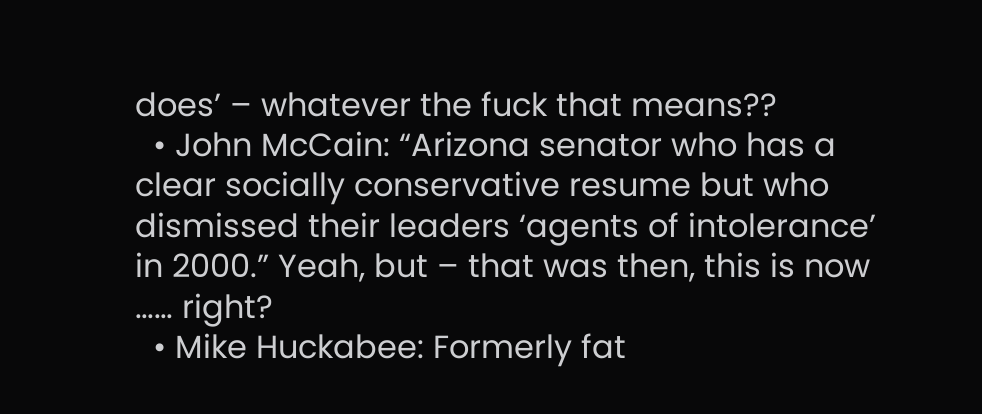does’ – whatever the fuck that means??
  • John McCain: “Arizona senator who has a clear socially conservative resume but who dismissed their leaders ‘agents of intolerance’ in 2000.” Yeah, but – that was then, this is now …… right?
  • Mike Huckabee: Formerly fat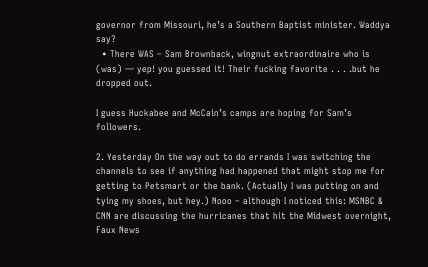governor from Missouri, he’s a Southern Baptist minister. Waddya say?
  • There WAS – Sam Brownback, wingnut extraordinaire who is (was) — yep! you guessed it! Their fucking favorite . . . .but he dropped out.

I guess Huckabee and McCain’s camps are hoping for Sam’s followers.

2. Yesterday On the way out to do errands I was switching the channels to see if anything had happened that might stop me for getting to Petsmart or the bank. (Actually I was putting on and tying my shoes, but hey.) Nooo – although I noticed this: MSNBC & CNN are discussing the hurricanes that hit the Midwest overnight, Faux News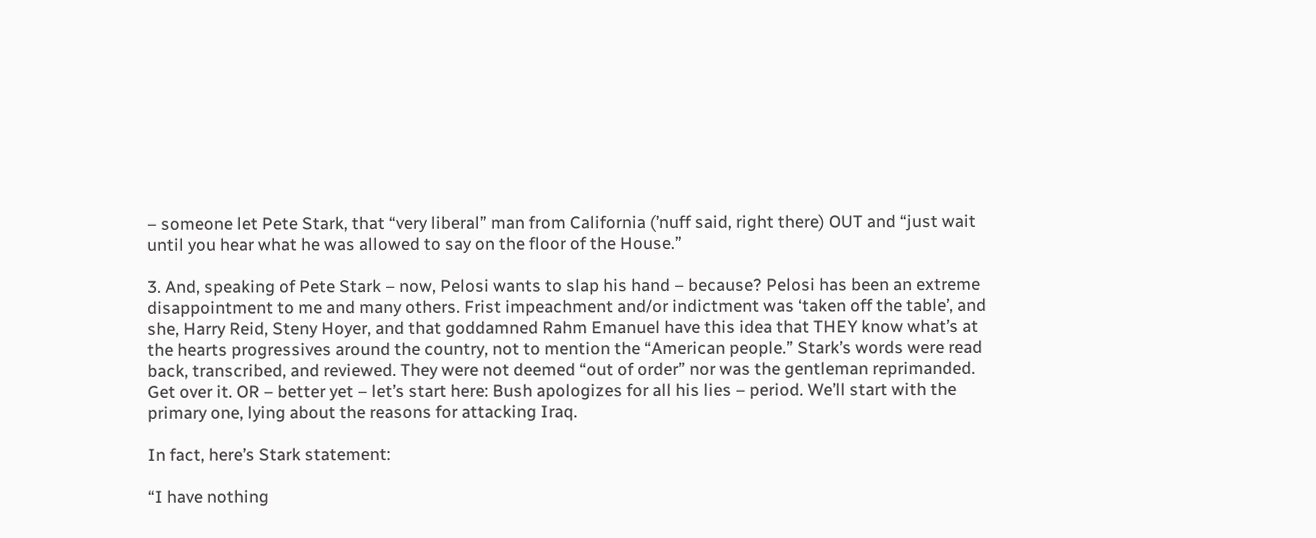– someone let Pete Stark, that “very liberal” man from California (’nuff said, right there) OUT and “just wait until you hear what he was allowed to say on the floor of the House.”

3. And, speaking of Pete Stark – now, Pelosi wants to slap his hand – because? Pelosi has been an extreme disappointment to me and many others. Frist impeachment and/or indictment was ‘taken off the table’, and she, Harry Reid, Steny Hoyer, and that goddamned Rahm Emanuel have this idea that THEY know what’s at the hearts progressives around the country, not to mention the “American people.” Stark’s words were read back, transcribed, and reviewed. They were not deemed “out of order” nor was the gentleman reprimanded. Get over it. OR – better yet – let’s start here: Bush apologizes for all his lies – period. We’ll start with the primary one, lying about the reasons for attacking Iraq.

In fact, here’s Stark statement:

“I have nothing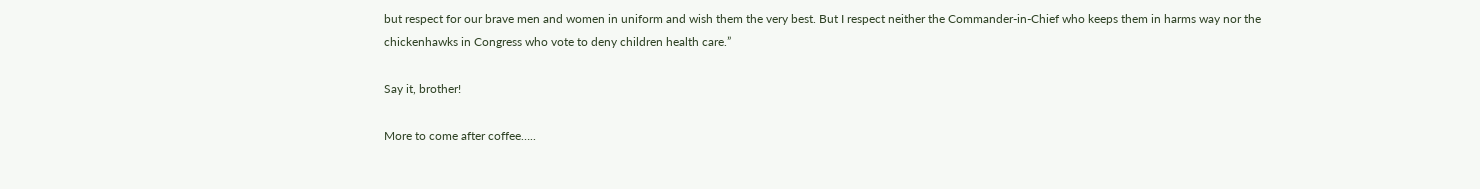but respect for our brave men and women in uniform and wish them the very best. But I respect neither the Commander-in-Chief who keeps them in harms way nor the chickenhawks in Congress who vote to deny children health care.”

Say it, brother!

More to come after coffee…..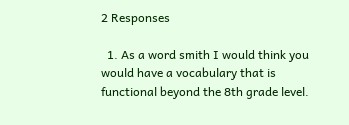2 Responses

  1. As a word smith I would think you would have a vocabulary that is functional beyond the 8th grade level.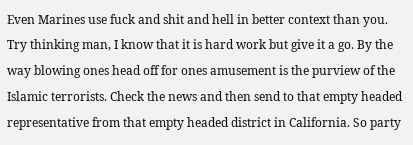Even Marines use fuck and shit and hell in better context than you. Try thinking man, I know that it is hard work but give it a go. By the way blowing ones head off for ones amusement is the purview of the Islamic terrorists. Check the news and then send to that empty headed representative from that empty headed district in California. So party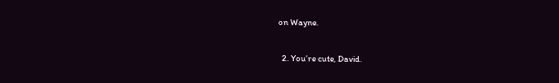on Wayne.

  2. You’re cute, David.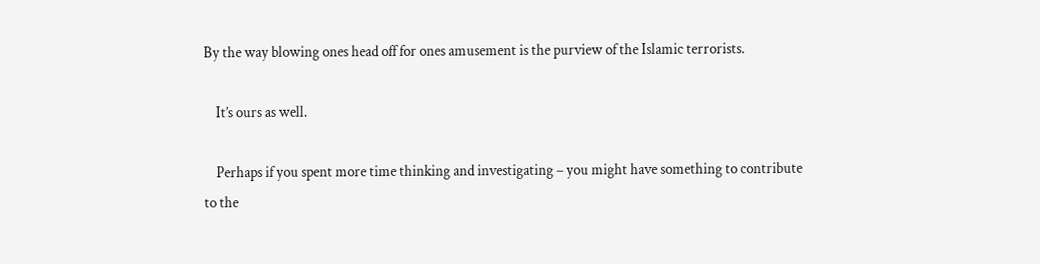By the way blowing ones head off for ones amusement is the purview of the Islamic terrorists.

    It’s ours as well.

    Perhaps if you spent more time thinking and investigating – you might have something to contribute to the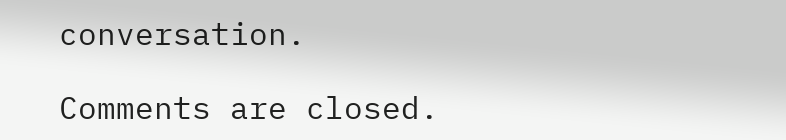conversation.

Comments are closed.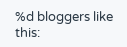%d bloggers like this: